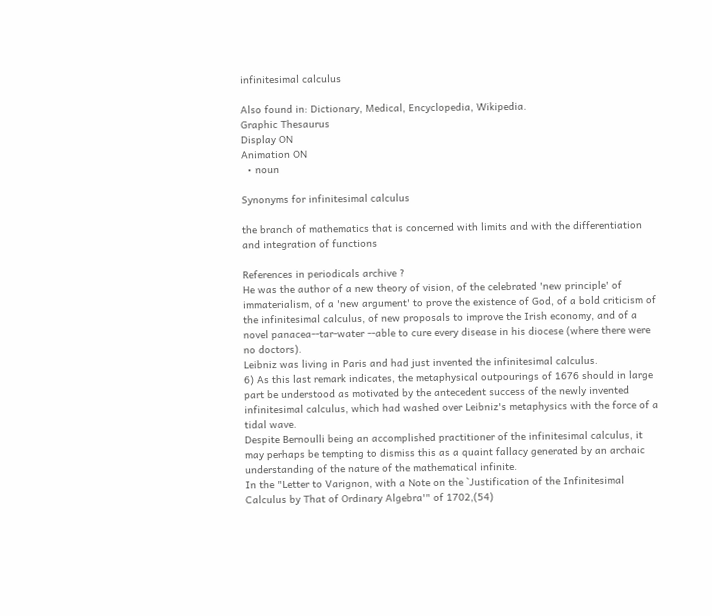infinitesimal calculus

Also found in: Dictionary, Medical, Encyclopedia, Wikipedia.
Graphic Thesaurus
Display ON
Animation ON
  • noun

Synonyms for infinitesimal calculus

the branch of mathematics that is concerned with limits and with the differentiation and integration of functions

References in periodicals archive ?
He was the author of a new theory of vision, of the celebrated 'new principle' of immaterialism, of a 'new argument' to prove the existence of God, of a bold criticism of the infinitesimal calculus, of new proposals to improve the Irish economy, and of a novel panacea--tar-water --able to cure every disease in his diocese (where there were no doctors).
Leibniz was living in Paris and had just invented the infinitesimal calculus.
6) As this last remark indicates, the metaphysical outpourings of 1676 should in large part be understood as motivated by the antecedent success of the newly invented infinitesimal calculus, which had washed over Leibniz's metaphysics with the force of a tidal wave.
Despite Bernoulli being an accomplished practitioner of the infinitesimal calculus, it may perhaps be tempting to dismiss this as a quaint fallacy generated by an archaic understanding of the nature of the mathematical infinite.
In the "Letter to Varignon, with a Note on the `Justification of the Infinitesimal Calculus by That of Ordinary Algebra'" of 1702,(54)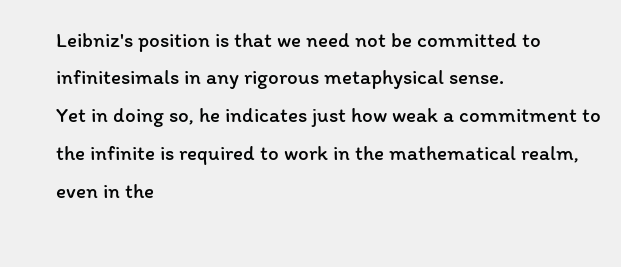Leibniz's position is that we need not be committed to infinitesimals in any rigorous metaphysical sense.
Yet in doing so, he indicates just how weak a commitment to the infinite is required to work in the mathematical realm, even in the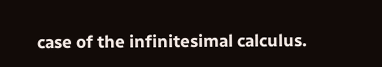case of the infinitesimal calculus.